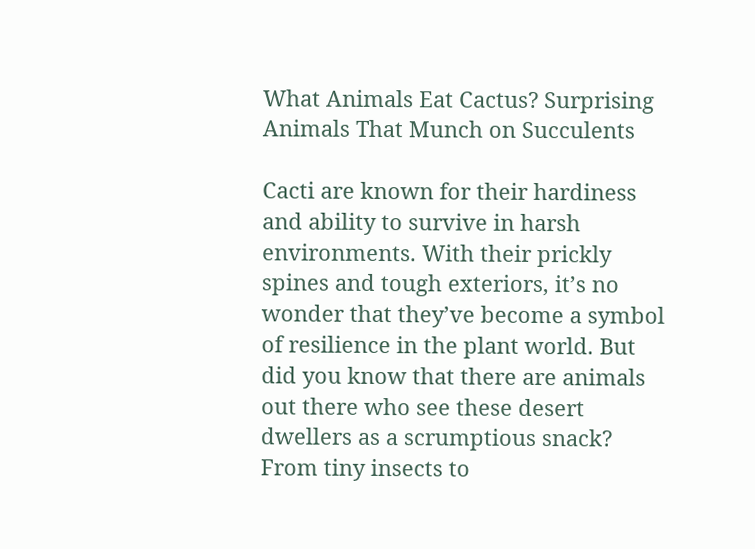What Animals Eat Cactus? Surprising Animals That Munch on Succulents

Cacti are known for their hardiness and ability to survive in harsh environments. With their prickly spines and tough exteriors, it’s no wonder that they’ve become a symbol of resilience in the plant world. But did you know that there are animals out there who see these desert dwellers as a scrumptious snack? From tiny insects to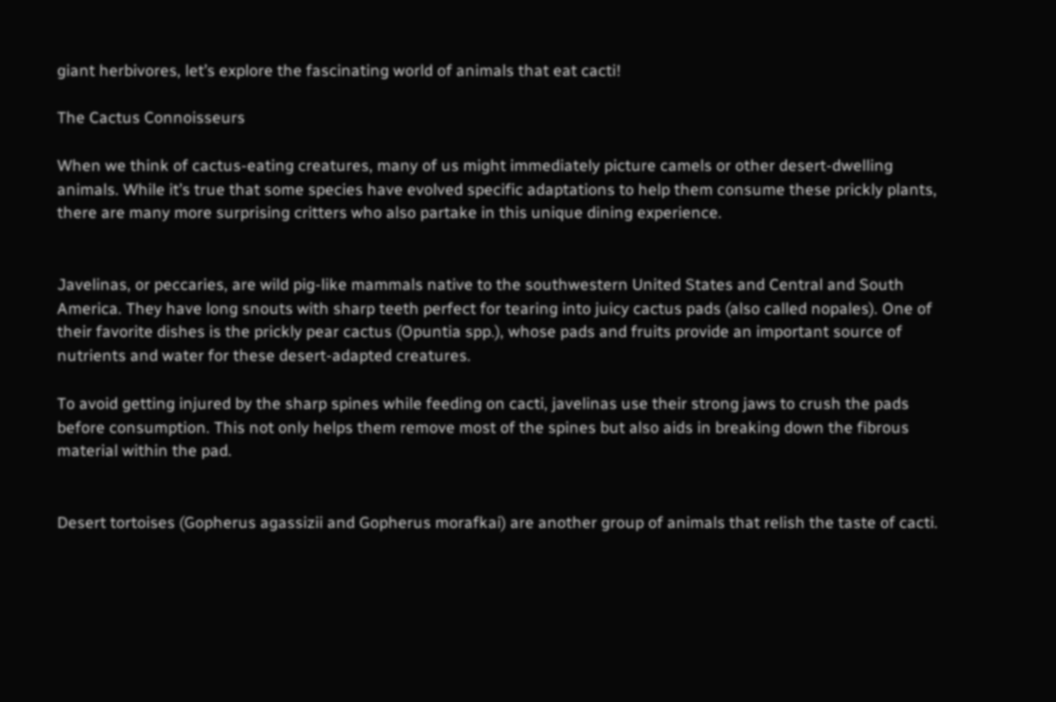giant herbivores, let’s explore the fascinating world of animals that eat cacti!

The Cactus Connoisseurs

When we think of cactus-eating creatures, many of us might immediately picture camels or other desert-dwelling animals. While it’s true that some species have evolved specific adaptations to help them consume these prickly plants, there are many more surprising critters who also partake in this unique dining experience.


Javelinas, or peccaries, are wild pig-like mammals native to the southwestern United States and Central and South America. They have long snouts with sharp teeth perfect for tearing into juicy cactus pads (also called nopales). One of their favorite dishes is the prickly pear cactus (Opuntia spp.), whose pads and fruits provide an important source of nutrients and water for these desert-adapted creatures.

To avoid getting injured by the sharp spines while feeding on cacti, javelinas use their strong jaws to crush the pads before consumption. This not only helps them remove most of the spines but also aids in breaking down the fibrous material within the pad.


Desert tortoises (Gopherus agassizii and Gopherus morafkai) are another group of animals that relish the taste of cacti.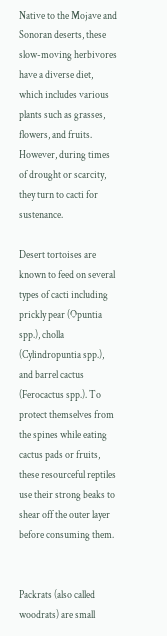Native to the Mojave and Sonoran deserts, these slow-moving herbivores have a diverse diet, which includes various plants such as grasses, flowers, and fruits. However, during times of drought or scarcity, they turn to cacti for sustenance.

Desert tortoises are known to feed on several types of cacti including prickly pear (Opuntia spp.), cholla (Cylindropuntia spp.), and barrel cactus (Ferocactus spp.). To protect themselves from the spines while eating cactus pads or fruits, these resourceful reptiles use their strong beaks to shear off the outer layer before consuming them.


Packrats (also called woodrats) are small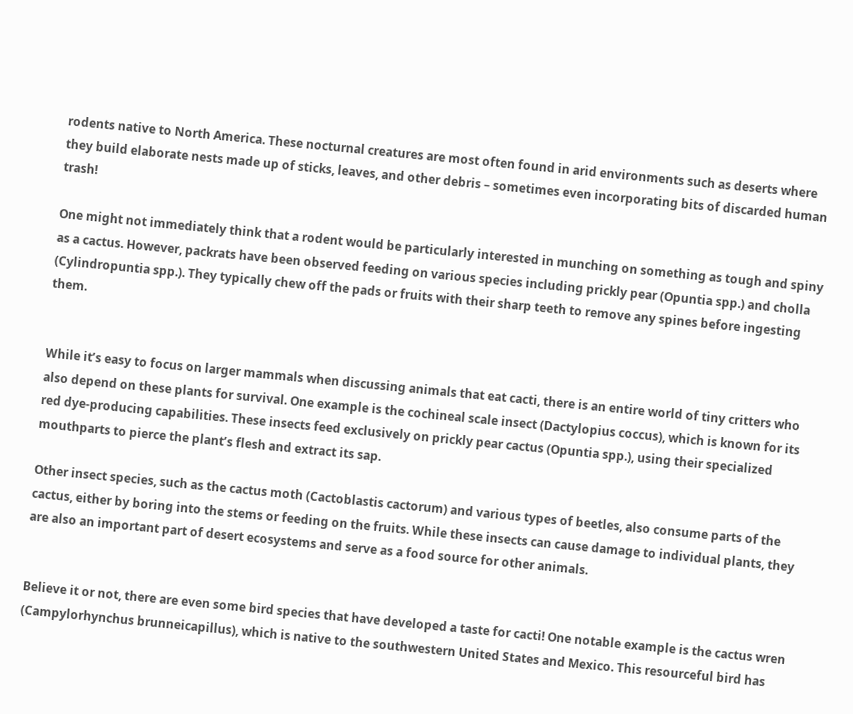rodents native to North America. These nocturnal creatures are most often found in arid environments such as deserts where they build elaborate nests made up of sticks, leaves, and other debris – sometimes even incorporating bits of discarded human trash!

One might not immediately think that a rodent would be particularly interested in munching on something as tough and spiny as a cactus. However, packrats have been observed feeding on various species including prickly pear (Opuntia spp.) and cholla (Cylindropuntia spp.). They typically chew off the pads or fruits with their sharp teeth to remove any spines before ingesting them.


While it’s easy to focus on larger mammals when discussing animals that eat cacti, there is an entire world of tiny critters who also depend on these plants for survival. One example is the cochineal scale insect (Dactylopius coccus), which is known for its red dye-producing capabilities. These insects feed exclusively on prickly pear cactus (Opuntia spp.), using their specialized mouthparts to pierce the plant’s flesh and extract its sap.

Other insect species, such as the cactus moth (Cactoblastis cactorum) and various types of beetles, also consume parts of the cactus, either by boring into the stems or feeding on the fruits. While these insects can cause damage to individual plants, they are also an important part of desert ecosystems and serve as a food source for other animals.


Believe it or not, there are even some bird species that have developed a taste for cacti! One notable example is the cactus wren (Campylorhynchus brunneicapillus), which is native to the southwestern United States and Mexico. This resourceful bird has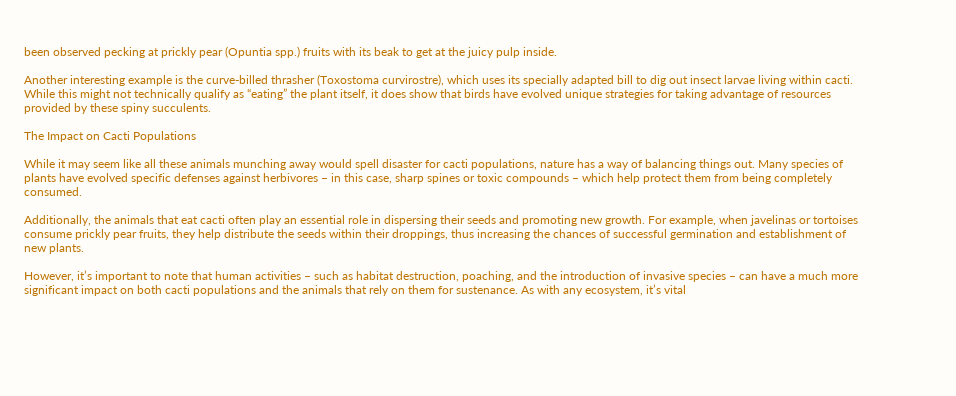been observed pecking at prickly pear (Opuntia spp.) fruits with its beak to get at the juicy pulp inside.

Another interesting example is the curve-billed thrasher (Toxostoma curvirostre), which uses its specially adapted bill to dig out insect larvae living within cacti. While this might not technically qualify as “eating” the plant itself, it does show that birds have evolved unique strategies for taking advantage of resources provided by these spiny succulents.

The Impact on Cacti Populations

While it may seem like all these animals munching away would spell disaster for cacti populations, nature has a way of balancing things out. Many species of plants have evolved specific defenses against herbivores – in this case, sharp spines or toxic compounds – which help protect them from being completely consumed.

Additionally, the animals that eat cacti often play an essential role in dispersing their seeds and promoting new growth. For example, when javelinas or tortoises consume prickly pear fruits, they help distribute the seeds within their droppings, thus increasing the chances of successful germination and establishment of new plants.

However, it’s important to note that human activities – such as habitat destruction, poaching, and the introduction of invasive species – can have a much more significant impact on both cacti populations and the animals that rely on them for sustenance. As with any ecosystem, it’s vital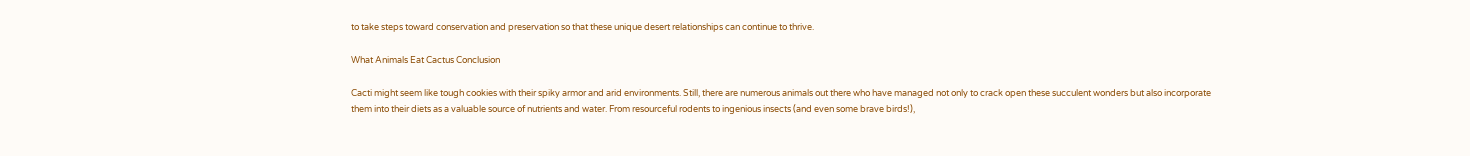to take steps toward conservation and preservation so that these unique desert relationships can continue to thrive.

What Animals Eat Cactus Conclusion

Cacti might seem like tough cookies with their spiky armor and arid environments. Still, there are numerous animals out there who have managed not only to crack open these succulent wonders but also incorporate them into their diets as a valuable source of nutrients and water. From resourceful rodents to ingenious insects (and even some brave birds!),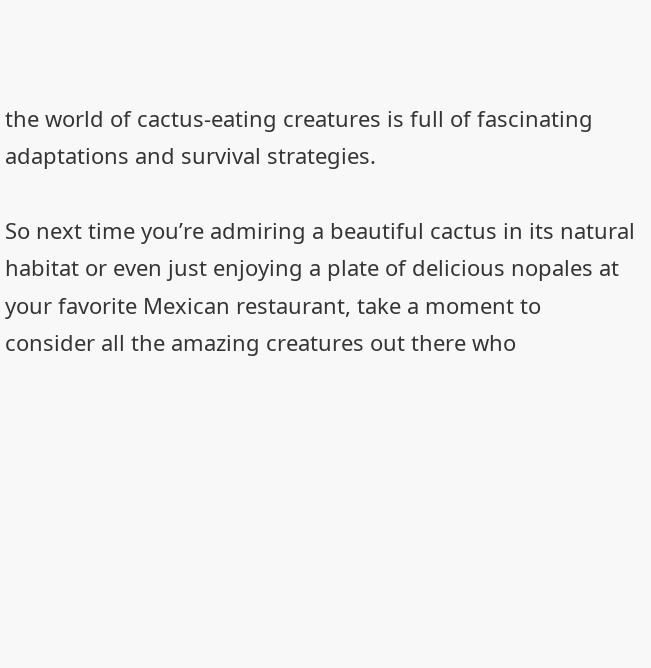the world of cactus-eating creatures is full of fascinating adaptations and survival strategies.

So next time you’re admiring a beautiful cactus in its natural habitat or even just enjoying a plate of delicious nopales at your favorite Mexican restaurant, take a moment to consider all the amazing creatures out there who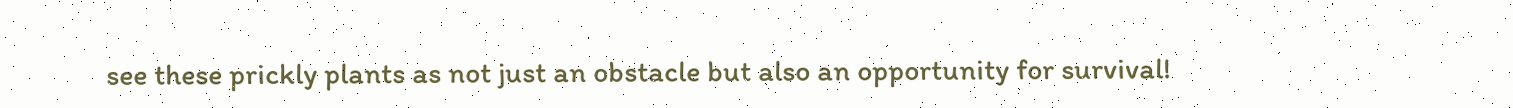see these prickly plants as not just an obstacle but also an opportunity for survival!